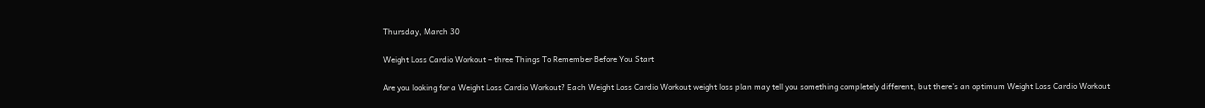Thursday, March 30

Weight Loss Cardio Workout – three Things To Remember Before You Start

Are you looking for a Weight Loss Cardio Workout? Each Weight Loss Cardio Workout weight loss plan may tell you something completely different, but there’s an optimum Weight Loss Cardio Workout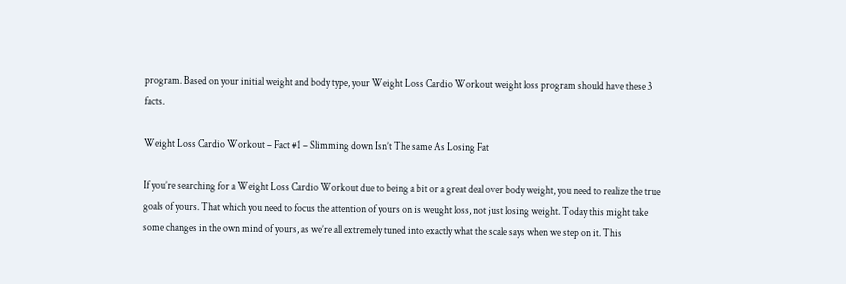program. Based on your initial weight and body type, your Weight Loss Cardio Workout weight loss program should have these 3 facts.

Weight Loss Cardio Workout – Fact #1 – Slimming down Isn’t The same As Losing Fat

If you’re searching for a Weight Loss Cardio Workout due to being a bit or a great deal over body weight, you need to realize the true goals of yours. That which you need to focus the attention of yours on is weught loss, not just losing weight. Today this might take some changes in the own mind of yours, as we’re all extremely tuned into exactly what the scale says when we step on it. This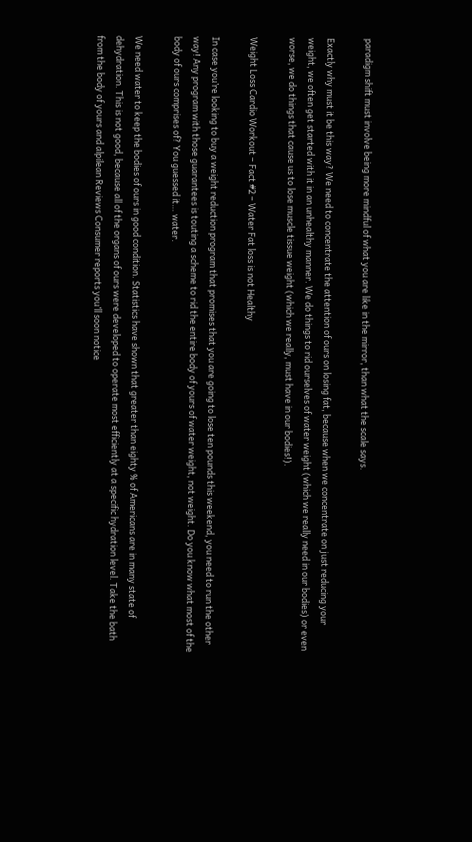paradigm shift must involve being more mindful of what you are like in the mirror, than what the scale says.

Exactly why must it be this way? We need to concentrate the attention of ours on losing fat, because when we concentrate on just reducing your weight, we often get started with it in an unhealthy manner. We do things to rid ourselves of water weight (which we really need in our bodies) or even worse, we do things that cause us to lose muscle tissue weight (which we really, must have in our bodies!).

Weight Loss Cardio Workout – Fact #2 – Water Fat loss is not Healthy

In case you’re looking to buy a weight reduction program that promises that you are going to lose ten pounds this weekend, you need to run the other way! Any program with those guarantees is touting a scheme to rid the entire body of yours of water weight, not weight. Do you know what most of the body of ours comprises of? You guessed it… water.

We need water to keep the bodies of ours in good condition. Statistics have shown that greater than eighty % of Americans are in many state of dehydration. This is not good, because all of the organs of ours were developed to operate most efficiently at a specific hydration level. Take the bath from the body of yours and alpilean Reviews Consumer reports you’ll soon notice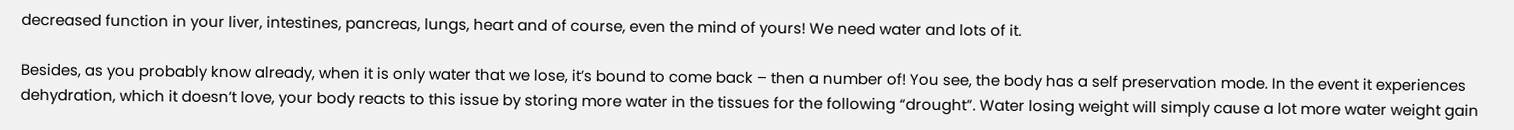decreased function in your liver, intestines, pancreas, lungs, heart and of course, even the mind of yours! We need water and lots of it.

Besides, as you probably know already, when it is only water that we lose, it’s bound to come back – then a number of! You see, the body has a self preservation mode. In the event it experiences dehydration, which it doesn’t love, your body reacts to this issue by storing more water in the tissues for the following “drought”. Water losing weight will simply cause a lot more water weight gain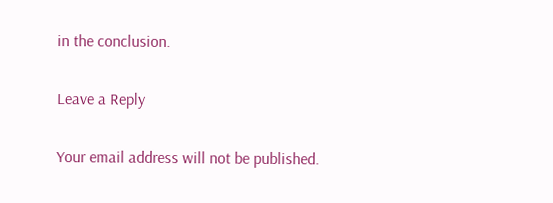in the conclusion.

Leave a Reply

Your email address will not be published.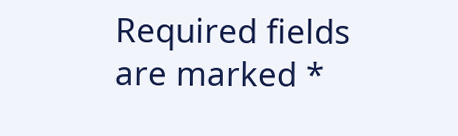Required fields are marked *